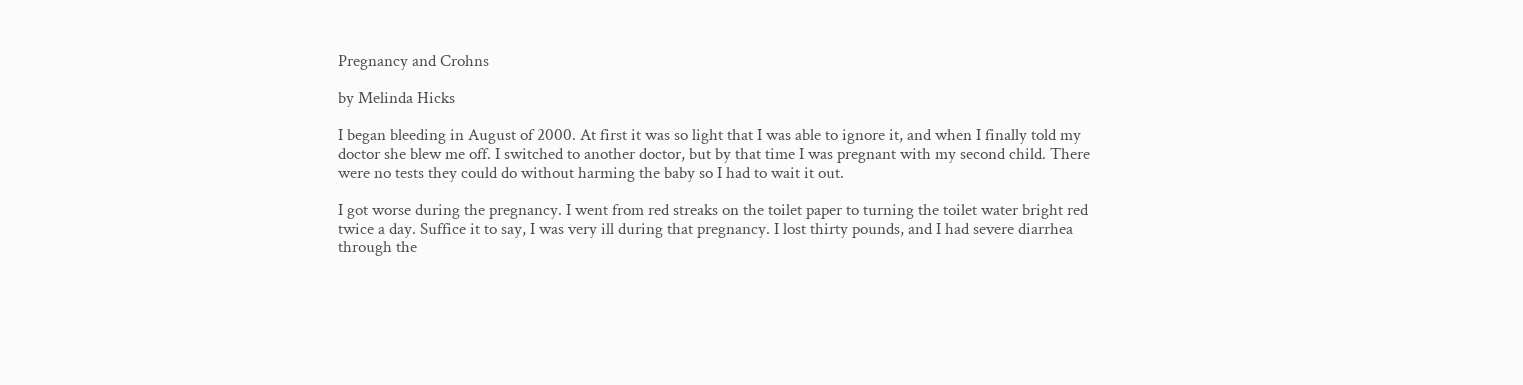Pregnancy and Crohns

by Melinda Hicks

I began bleeding in August of 2000. At first it was so light that I was able to ignore it, and when I finally told my doctor she blew me off. I switched to another doctor, but by that time I was pregnant with my second child. There were no tests they could do without harming the baby so I had to wait it out.

I got worse during the pregnancy. I went from red streaks on the toilet paper to turning the toilet water bright red twice a day. Suffice it to say, I was very ill during that pregnancy. I lost thirty pounds, and I had severe diarrhea through the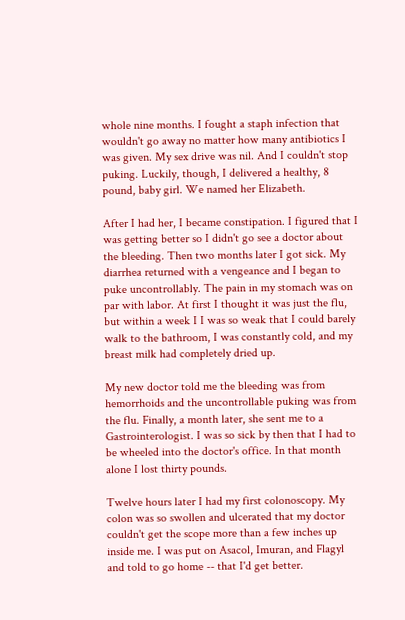whole nine months. I fought a staph infection that wouldn't go away no matter how many antibiotics I was given. My sex drive was nil. And I couldn't stop puking. Luckily, though, I delivered a healthy, 8 pound, baby girl. We named her Elizabeth.

After I had her, I became constipation. I figured that I was getting better so I didn't go see a doctor about the bleeding. Then two months later I got sick. My diarrhea returned with a vengeance and I began to puke uncontrollably. The pain in my stomach was on par with labor. At first I thought it was just the flu, but within a week I I was so weak that I could barely walk to the bathroom, I was constantly cold, and my breast milk had completely dried up.

My new doctor told me the bleeding was from hemorrhoids and the uncontrollable puking was from the flu. Finally, a month later, she sent me to a Gastrointerologist. I was so sick by then that I had to be wheeled into the doctor's office. In that month alone I lost thirty pounds.

Twelve hours later I had my first colonoscopy. My colon was so swollen and ulcerated that my doctor couldn't get the scope more than a few inches up inside me. I was put on Asacol, Imuran, and Flagyl and told to go home -- that I'd get better.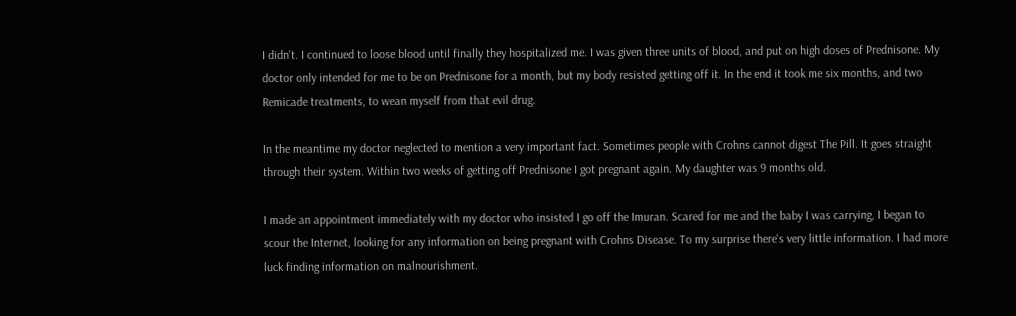I didn't. I continued to loose blood until finally they hospitalized me. I was given three units of blood, and put on high doses of Prednisone. My doctor only intended for me to be on Prednisone for a month, but my body resisted getting off it. In the end it took me six months, and two Remicade treatments, to wean myself from that evil drug.

In the meantime my doctor neglected to mention a very important fact. Sometimes people with Crohns cannot digest The Pill. It goes straight through their system. Within two weeks of getting off Prednisone I got pregnant again. My daughter was 9 months old.

I made an appointment immediately with my doctor who insisted I go off the Imuran. Scared for me and the baby I was carrying, I began to scour the Internet, looking for any information on being pregnant with Crohns Disease. To my surprise there's very little information. I had more luck finding information on malnourishment.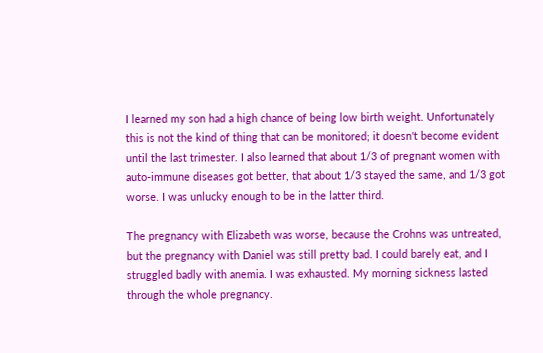I learned my son had a high chance of being low birth weight. Unfortunately this is not the kind of thing that can be monitored; it doesn't become evident until the last trimester. I also learned that about 1/3 of pregnant women with auto-immune diseases got better, that about 1/3 stayed the same, and 1/3 got worse. I was unlucky enough to be in the latter third.

The pregnancy with Elizabeth was worse, because the Crohns was untreated, but the pregnancy with Daniel was still pretty bad. I could barely eat, and I struggled badly with anemia. I was exhausted. My morning sickness lasted through the whole pregnancy.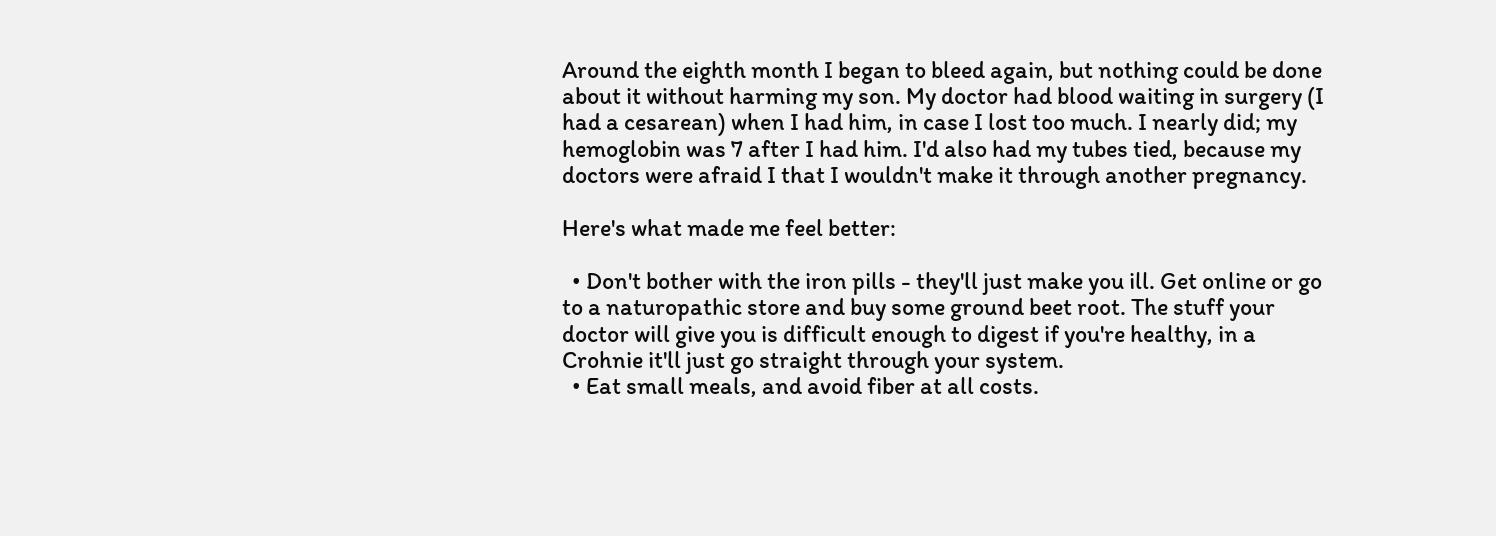Around the eighth month I began to bleed again, but nothing could be done about it without harming my son. My doctor had blood waiting in surgery (I had a cesarean) when I had him, in case I lost too much. I nearly did; my hemoglobin was 7 after I had him. I'd also had my tubes tied, because my doctors were afraid I that I wouldn't make it through another pregnancy.

Here's what made me feel better:

  • Don't bother with the iron pills - they'll just make you ill. Get online or go to a naturopathic store and buy some ground beet root. The stuff your doctor will give you is difficult enough to digest if you're healthy, in a Crohnie it'll just go straight through your system.
  • Eat small meals, and avoid fiber at all costs.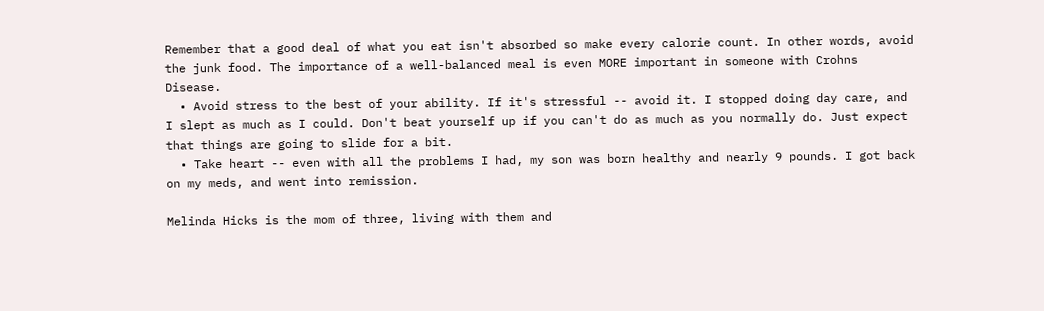Remember that a good deal of what you eat isn't absorbed so make every calorie count. In other words, avoid the junk food. The importance of a well-balanced meal is even MORE important in someone with Crohns Disease.
  • Avoid stress to the best of your ability. If it's stressful -- avoid it. I stopped doing day care, and I slept as much as I could. Don't beat yourself up if you can't do as much as you normally do. Just expect that things are going to slide for a bit.
  • Take heart -- even with all the problems I had, my son was born healthy and nearly 9 pounds. I got back on my meds, and went into remission.

Melinda Hicks is the mom of three, living with them and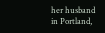her husband in Portland,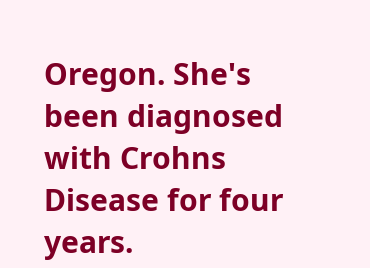Oregon. She's been diagnosed with Crohns Disease for four years.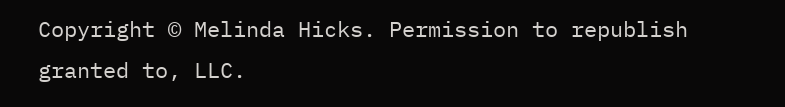Copyright © Melinda Hicks. Permission to republish granted to, LLC.